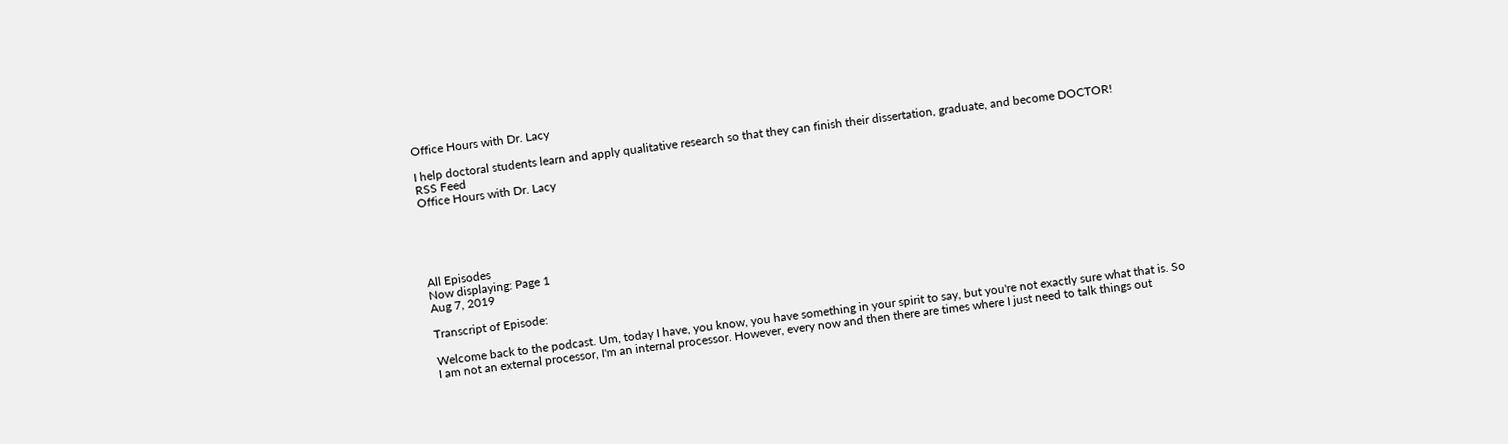Office Hours with Dr. Lacy

I help doctoral students learn and apply qualitative research so that they can finish their dissertation, graduate, and become DOCTOR!
RSS Feed
Office Hours with Dr. Lacy





All Episodes
Now displaying: Page 1
Aug 7, 2019

Transcript of Episode:

Welcome back to the podcast. Um, today I have, you know, you have something in your spirit to say, but you're not exactly sure what that is. So I am not an external processor, I'm an internal processor. However, every now and then there are times where I just need to talk things out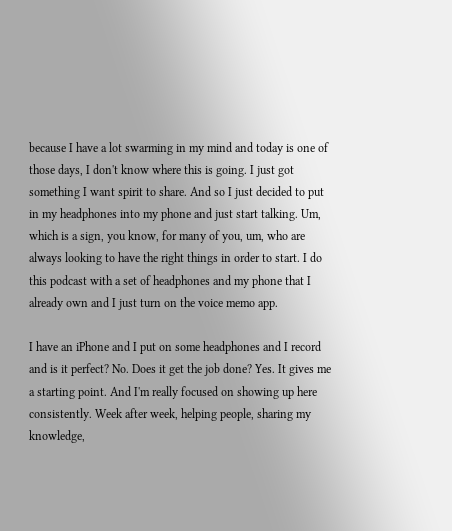because I have a lot swarming in my mind and today is one of those days, I don't know where this is going. I just got something I want spirit to share. And so I just decided to put in my headphones into my phone and just start talking. Um, which is a sign, you know, for many of you, um, who are always looking to have the right things in order to start. I do this podcast with a set of headphones and my phone that I already own and I just turn on the voice memo app.

I have an iPhone and I put on some headphones and I record and is it perfect? No. Does it get the job done? Yes. It gives me a starting point. And I'm really focused on showing up here consistently. Week after week, helping people, sharing my knowledge,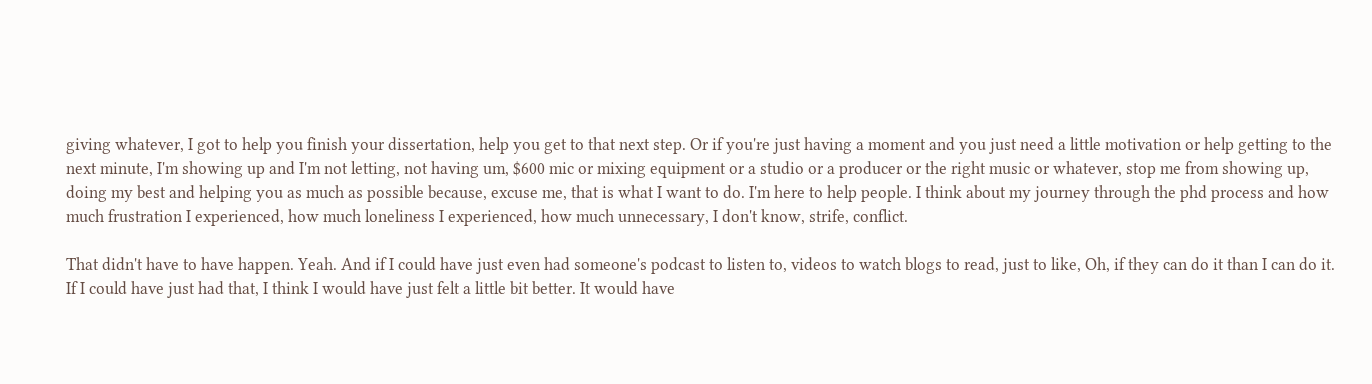giving whatever, I got to help you finish your dissertation, help you get to that next step. Or if you're just having a moment and you just need a little motivation or help getting to the next minute, I'm showing up and I'm not letting, not having um, $600 mic or mixing equipment or a studio or a producer or the right music or whatever, stop me from showing up, doing my best and helping you as much as possible because, excuse me, that is what I want to do. I'm here to help people. I think about my journey through the phd process and how much frustration I experienced, how much loneliness I experienced, how much unnecessary, I don't know, strife, conflict.

That didn't have to have happen. Yeah. And if I could have just even had someone's podcast to listen to, videos to watch blogs to read, just to like, Oh, if they can do it than I can do it. If I could have just had that, I think I would have just felt a little bit better. It would have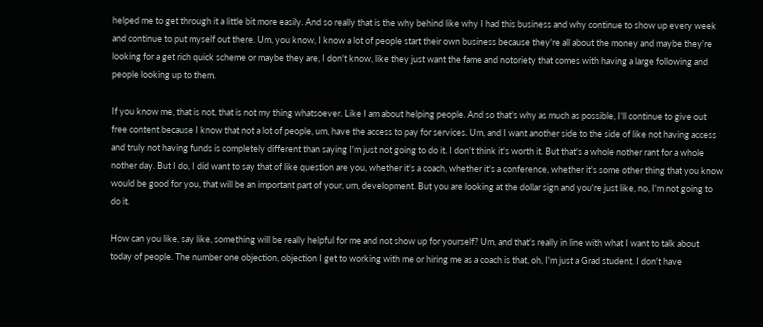helped me to get through it a little bit more easily. And so really that is the why behind like why I had this business and why continue to show up every week and continue to put myself out there. Um, you know, I know a lot of people start their own business because they're all about the money and maybe they're looking for a get rich quick scheme or maybe they are, I don't know, like they just want the fame and notoriety that comes with having a large following and people looking up to them.

If you know me, that is not, that is not my thing whatsoever. Like I am about helping people. And so that's why as much as possible, I'll continue to give out free content because I know that not a lot of people, um, have the access to pay for services. Um, and I want another side to the side of like not having access and truly not having funds is completely different than saying I'm just not going to do it. I don't think it's worth it. But that's a whole nother rant for a whole nother day. But I do, I did want to say that of like question are you, whether it's a coach, whether it's a conference, whether it's some other thing that you know would be good for you, that will be an important part of your, um, development. But you are looking at the dollar sign and you're just like, no, I'm not going to do it.

How can you like, say like, something will be really helpful for me and not show up for yourself? Um, and that's really in line with what I want to talk about today of people. The number one objection, objection I get to working with me or hiring me as a coach is that, oh, I'm just a Grad student. I don't have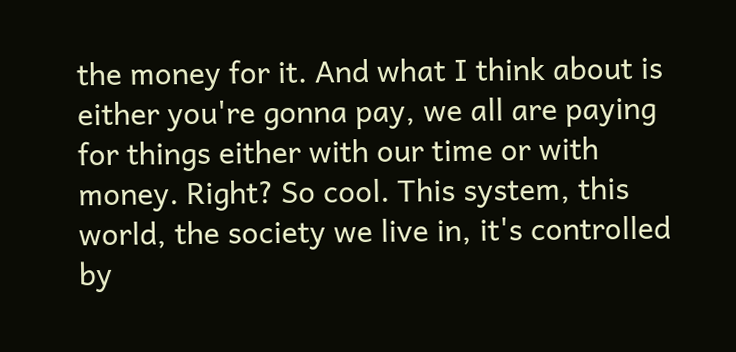the money for it. And what I think about is either you're gonna pay, we all are paying for things either with our time or with money. Right? So cool. This system, this world, the society we live in, it's controlled by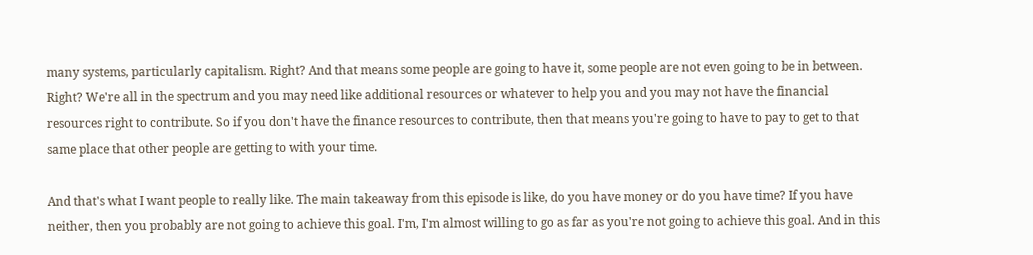many systems, particularly capitalism. Right? And that means some people are going to have it, some people are not even going to be in between. Right? We're all in the spectrum and you may need like additional resources or whatever to help you and you may not have the financial resources right to contribute. So if you don't have the finance resources to contribute, then that means you're going to have to pay to get to that same place that other people are getting to with your time.

And that's what I want people to really like. The main takeaway from this episode is like, do you have money or do you have time? If you have neither, then you probably are not going to achieve this goal. I'm, I'm almost willing to go as far as you're not going to achieve this goal. And in this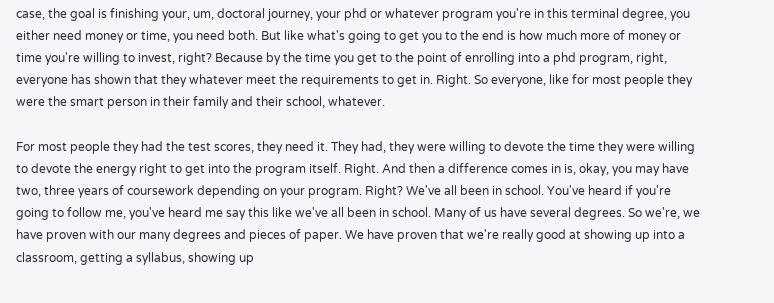case, the goal is finishing your, um, doctoral journey, your phd or whatever program you're in this terminal degree, you either need money or time, you need both. But like what's going to get you to the end is how much more of money or time you're willing to invest, right? Because by the time you get to the point of enrolling into a phd program, right, everyone has shown that they whatever meet the requirements to get in. Right. So everyone, like for most people they were the smart person in their family and their school, whatever.

For most people they had the test scores, they need it. They had, they were willing to devote the time they were willing to devote the energy right to get into the program itself. Right. And then a difference comes in is, okay, you may have two, three years of coursework depending on your program. Right? We've all been in school. You've heard if you're going to follow me, you've heard me say this like we've all been in school. Many of us have several degrees. So we're, we have proven with our many degrees and pieces of paper. We have proven that we're really good at showing up into a classroom, getting a syllabus, showing up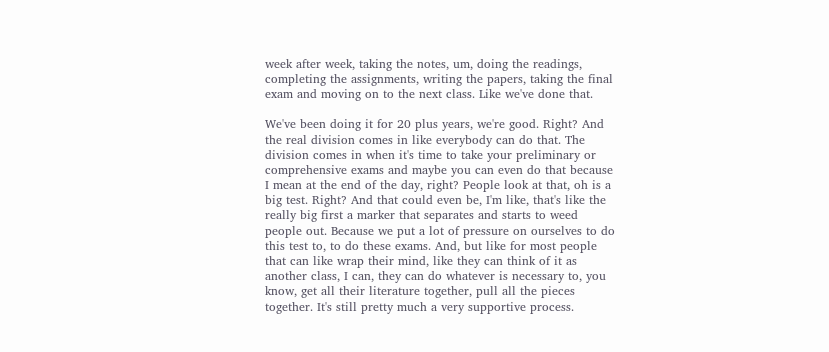week after week, taking the notes, um, doing the readings, completing the assignments, writing the papers, taking the final exam and moving on to the next class. Like we've done that.

We've been doing it for 20 plus years, we're good. Right? And the real division comes in like everybody can do that. The division comes in when it's time to take your preliminary or comprehensive exams and maybe you can even do that because I mean at the end of the day, right? People look at that, oh is a big test. Right? And that could even be, I'm like, that's like the really big first a marker that separates and starts to weed people out. Because we put a lot of pressure on ourselves to do this test to, to do these exams. And, but like for most people that can like wrap their mind, like they can think of it as another class, I can, they can do whatever is necessary to, you know, get all their literature together, pull all the pieces together. It's still pretty much a very supportive process.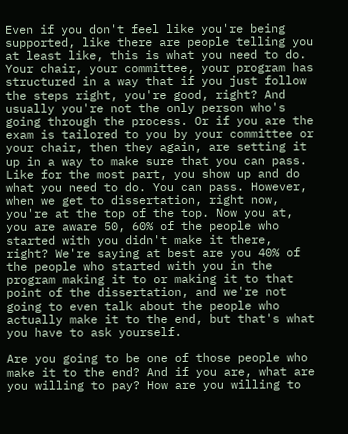Even if you don't feel like you're being supported, like there are people telling you at least like, this is what you need to do. Your chair, your committee, your program has structured in a way that if you just follow the steps right, you're good, right? And usually you're not the only person who's going through the process. Or if you are the exam is tailored to you by your committee or your chair, then they again, are setting it up in a way to make sure that you can pass. Like for the most part, you show up and do what you need to do. You can pass. However, when we get to dissertation, right now, you're at the top of the top. Now you at, you are aware 50, 60% of the people who started with you didn't make it there, right? We're saying at best are you 40% of the people who started with you in the program making it to or making it to that point of the dissertation, and we're not going to even talk about the people who actually make it to the end, but that's what you have to ask yourself.

Are you going to be one of those people who make it to the end? And if you are, what are you willing to pay? How are you willing to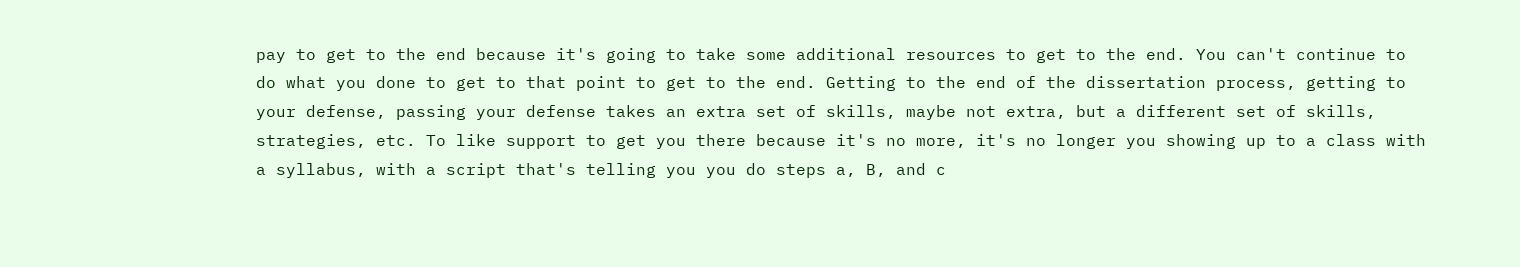pay to get to the end because it's going to take some additional resources to get to the end. You can't continue to do what you done to get to that point to get to the end. Getting to the end of the dissertation process, getting to your defense, passing your defense takes an extra set of skills, maybe not extra, but a different set of skills, strategies, etc. To like support to get you there because it's no more, it's no longer you showing up to a class with a syllabus, with a script that's telling you you do steps a, B, and c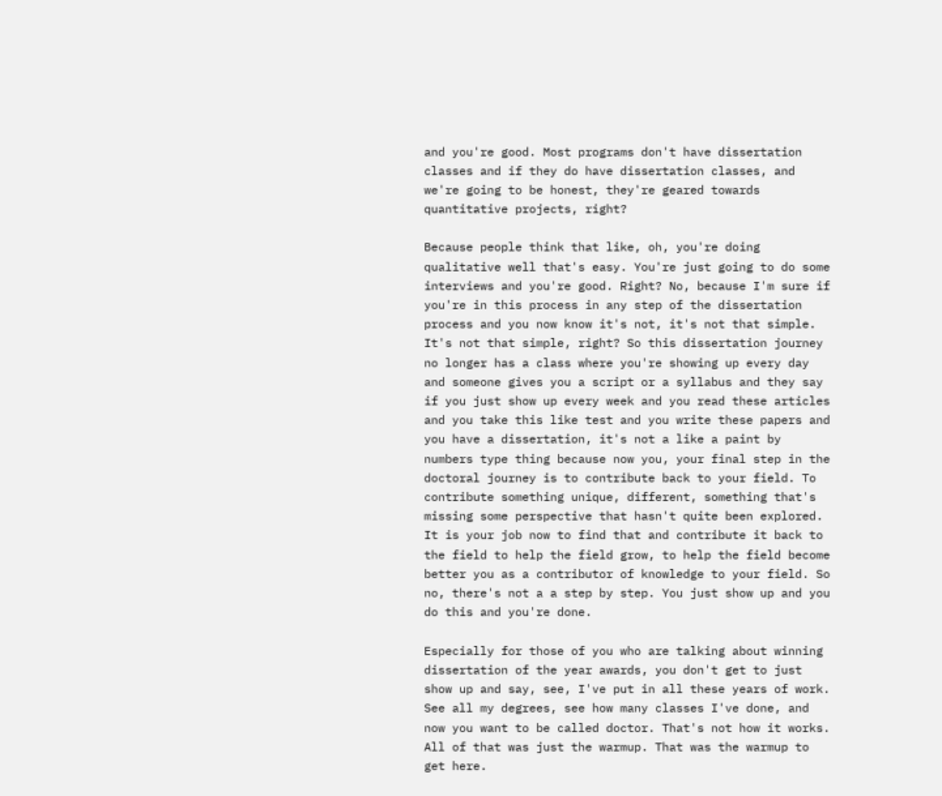and you're good. Most programs don't have dissertation classes and if they do have dissertation classes, and we're going to be honest, they're geared towards quantitative projects, right?

Because people think that like, oh, you're doing qualitative well that's easy. You're just going to do some interviews and you're good. Right? No, because I'm sure if you're in this process in any step of the dissertation process and you now know it's not, it's not that simple. It's not that simple, right? So this dissertation journey no longer has a class where you're showing up every day and someone gives you a script or a syllabus and they say if you just show up every week and you read these articles and you take this like test and you write these papers and you have a dissertation, it's not a like a paint by numbers type thing because now you, your final step in the doctoral journey is to contribute back to your field. To contribute something unique, different, something that's missing some perspective that hasn't quite been explored. It is your job now to find that and contribute it back to the field to help the field grow, to help the field become better you as a contributor of knowledge to your field. So no, there's not a a step by step. You just show up and you do this and you're done.

Especially for those of you who are talking about winning dissertation of the year awards, you don't get to just show up and say, see, I've put in all these years of work. See all my degrees, see how many classes I've done, and now you want to be called doctor. That's not how it works. All of that was just the warmup. That was the warmup to get here.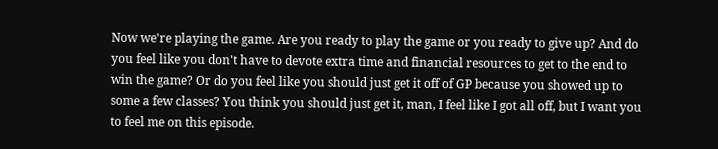Now we're playing the game. Are you ready to play the game or you ready to give up? And do you feel like you don't have to devote extra time and financial resources to get to the end to win the game? Or do you feel like you should just get it off of GP because you showed up to some a few classes? You think you should just get it, man, I feel like I got all off, but I want you to feel me on this episode.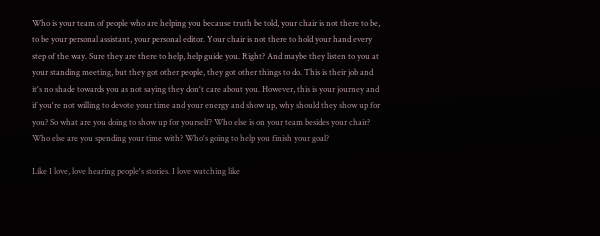Who is your team of people who are helping you because truth be told, your chair is not there to be, to be your personal assistant, your personal editor. Your chair is not there to hold your hand every step of the way. Sure they are there to help, help guide you. Right? And maybe they listen to you at your standing meeting, but they got other people, they got other things to do. This is their job and it's no shade towards you as not saying they don't care about you. However, this is your journey and if you're not willing to devote your time and your energy and show up, why should they show up for you? So what are you doing to show up for yourself? Who else is on your team besides your chair? Who else are you spending your time with? Who's going to help you finish your goal?

Like I love, love hearing people's stories. I love watching like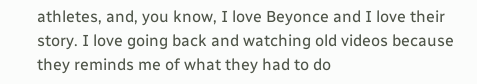athletes, and, you know, I love Beyonce and I love their story. I love going back and watching old videos because they reminds me of what they had to do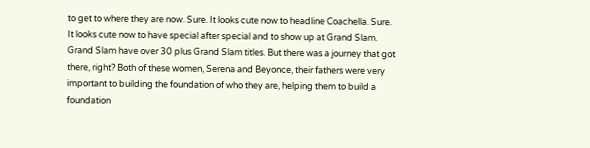to get to where they are now. Sure. It looks cute now to headline Coachella. Sure. It looks cute now to have special after special and to show up at Grand Slam. Grand Slam have over 30 plus Grand Slam titles. But there was a journey that got there, right? Both of these women, Serena and Beyonce, their fathers were very important to building the foundation of who they are, helping them to build a foundation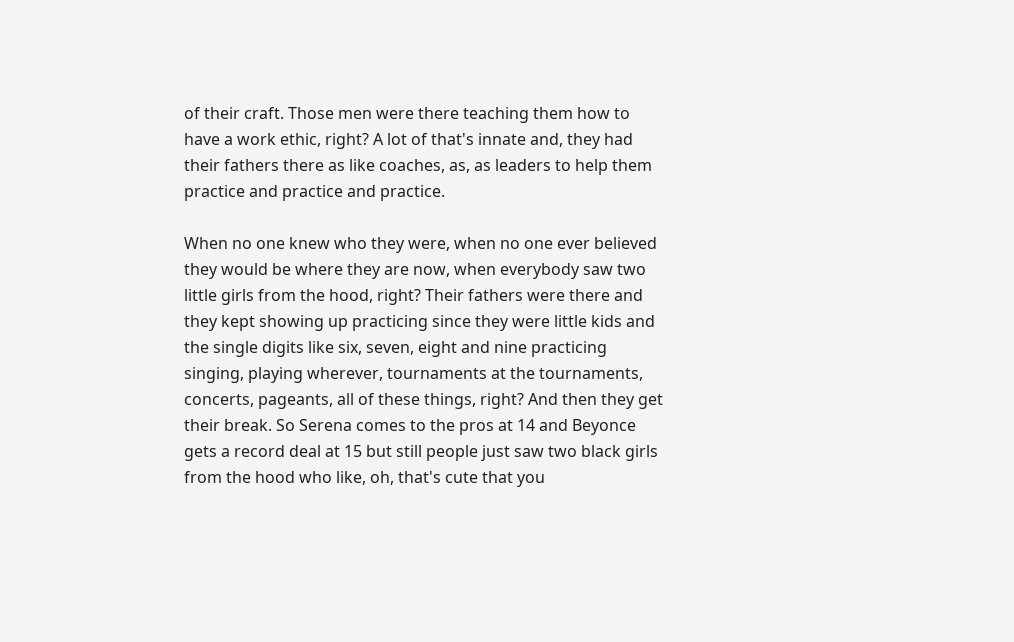of their craft. Those men were there teaching them how to have a work ethic, right? A lot of that's innate and, they had their fathers there as like coaches, as, as leaders to help them practice and practice and practice.

When no one knew who they were, when no one ever believed they would be where they are now, when everybody saw two little girls from the hood, right? Their fathers were there and they kept showing up practicing since they were little kids and the single digits like six, seven, eight and nine practicing singing, playing wherever, tournaments at the tournaments, concerts, pageants, all of these things, right? And then they get their break. So Serena comes to the pros at 14 and Beyonce gets a record deal at 15 but still people just saw two black girls from the hood who like, oh, that's cute that you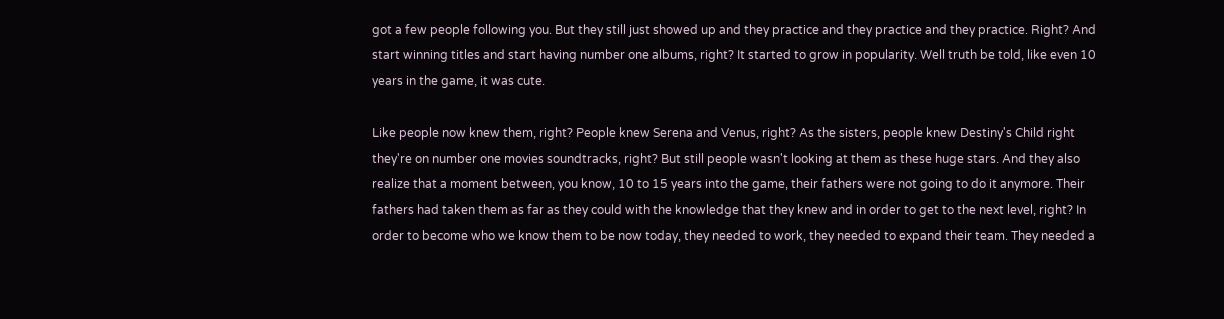got a few people following you. But they still just showed up and they practice and they practice and they practice. Right? And start winning titles and start having number one albums, right? It started to grow in popularity. Well truth be told, like even 10 years in the game, it was cute.

Like people now knew them, right? People knew Serena and Venus, right? As the sisters, people knew Destiny's Child right they're on number one movies soundtracks, right? But still people wasn't looking at them as these huge stars. And they also realize that a moment between, you know, 10 to 15 years into the game, their fathers were not going to do it anymore. Their fathers had taken them as far as they could with the knowledge that they knew and in order to get to the next level, right? In order to become who we know them to be now today, they needed to work, they needed to expand their team. They needed a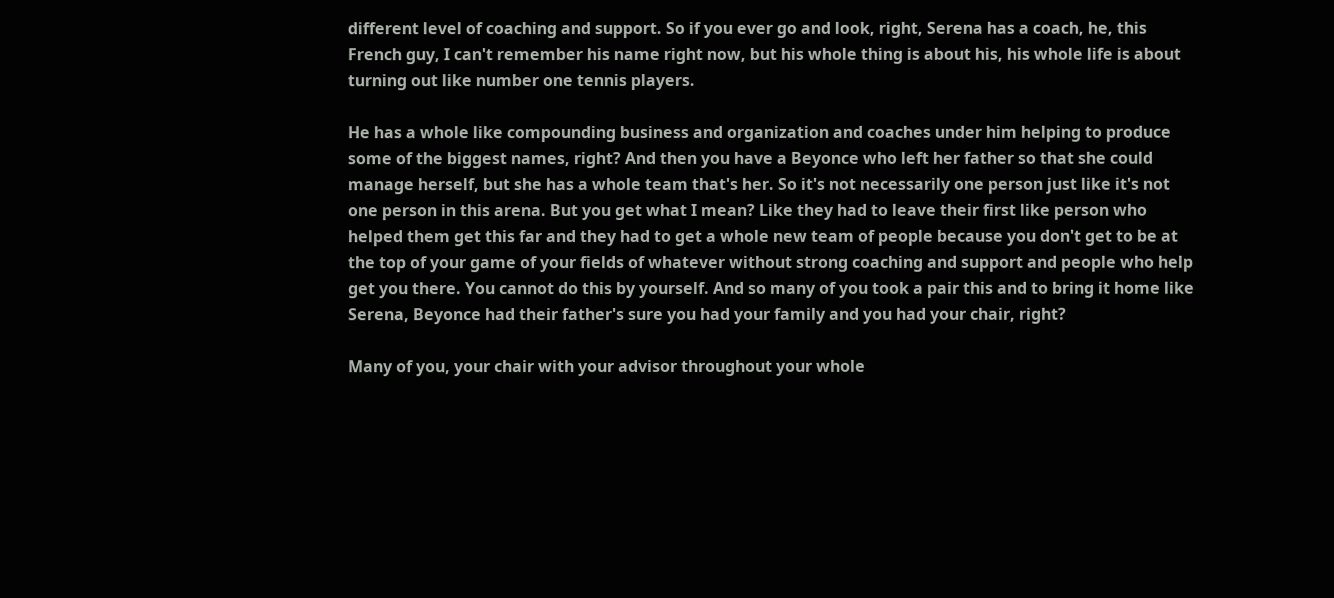different level of coaching and support. So if you ever go and look, right, Serena has a coach, he, this French guy, I can't remember his name right now, but his whole thing is about his, his whole life is about turning out like number one tennis players.

He has a whole like compounding business and organization and coaches under him helping to produce some of the biggest names, right? And then you have a Beyonce who left her father so that she could manage herself, but she has a whole team that's her. So it's not necessarily one person just like it's not one person in this arena. But you get what I mean? Like they had to leave their first like person who helped them get this far and they had to get a whole new team of people because you don't get to be at the top of your game of your fields of whatever without strong coaching and support and people who help get you there. You cannot do this by yourself. And so many of you took a pair this and to bring it home like Serena, Beyonce had their father's sure you had your family and you had your chair, right?

Many of you, your chair with your advisor throughout your whole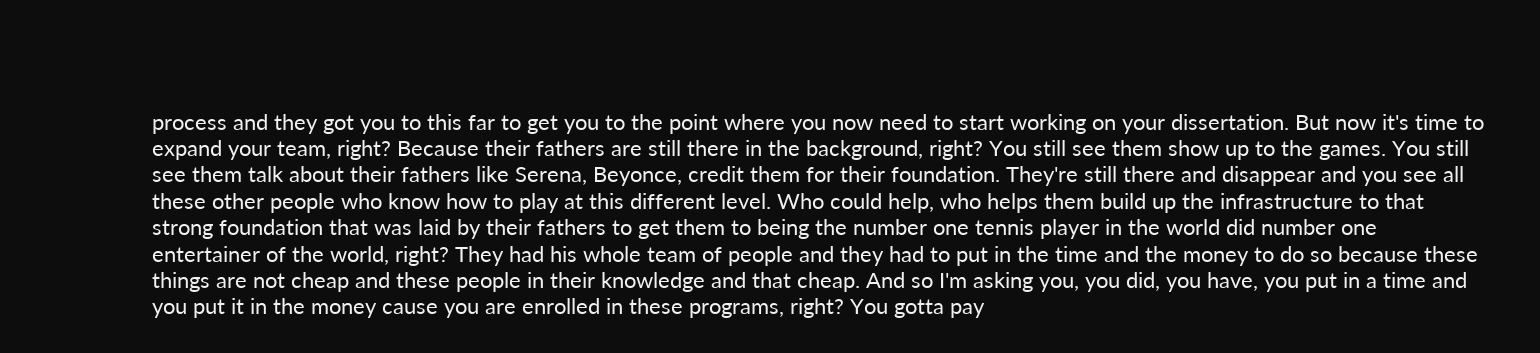process and they got you to this far to get you to the point where you now need to start working on your dissertation. But now it's time to expand your team, right? Because their fathers are still there in the background, right? You still see them show up to the games. You still see them talk about their fathers like Serena, Beyonce, credit them for their foundation. They're still there and disappear and you see all these other people who know how to play at this different level. Who could help, who helps them build up the infrastructure to that strong foundation that was laid by their fathers to get them to being the number one tennis player in the world did number one entertainer of the world, right? They had his whole team of people and they had to put in the time and the money to do so because these things are not cheap and these people in their knowledge and that cheap. And so I'm asking you, you did, you have, you put in a time and you put it in the money cause you are enrolled in these programs, right? You gotta pay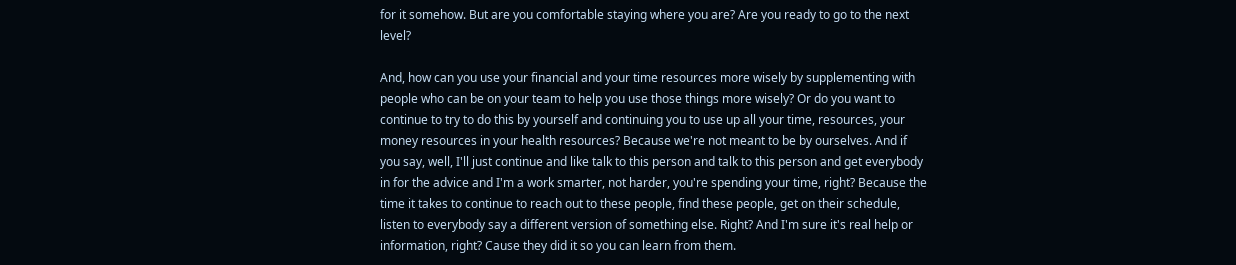for it somehow. But are you comfortable staying where you are? Are you ready to go to the next level?

And, how can you use your financial and your time resources more wisely by supplementing with people who can be on your team to help you use those things more wisely? Or do you want to continue to try to do this by yourself and continuing you to use up all your time, resources, your money resources in your health resources? Because we're not meant to be by ourselves. And if you say, well, I'll just continue and like talk to this person and talk to this person and get everybody in for the advice and I'm a work smarter, not harder, you're spending your time, right? Because the time it takes to continue to reach out to these people, find these people, get on their schedule, listen to everybody say a different version of something else. Right? And I'm sure it's real help or information, right? Cause they did it so you can learn from them.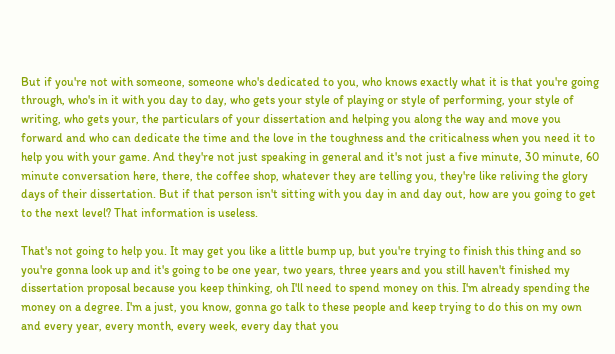But if you're not with someone, someone who's dedicated to you, who knows exactly what it is that you're going through, who's in it with you day to day, who gets your style of playing or style of performing, your style of writing, who gets your, the particulars of your dissertation and helping you along the way and move you forward and who can dedicate the time and the love in the toughness and the criticalness when you need it to help you with your game. And they're not just speaking in general and it's not just a five minute, 30 minute, 60 minute conversation here, there, the coffee shop, whatever they are telling you, they're like reliving the glory days of their dissertation. But if that person isn't sitting with you day in and day out, how are you going to get to the next level? That information is useless.

That's not going to help you. It may get you like a little bump up, but you're trying to finish this thing and so you're gonna look up and it's going to be one year, two years, three years and you still haven't finished my dissertation proposal because you keep thinking, oh I'll need to spend money on this. I'm already spending the money on a degree. I'm a just, you know, gonna go talk to these people and keep trying to do this on my own and every year, every month, every week, every day that you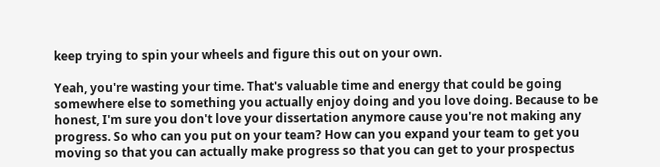keep trying to spin your wheels and figure this out on your own.

Yeah, you're wasting your time. That's valuable time and energy that could be going somewhere else to something you actually enjoy doing and you love doing. Because to be honest, I'm sure you don't love your dissertation anymore cause you're not making any progress. So who can you put on your team? How can you expand your team to get you moving so that you can actually make progress so that you can get to your prospectus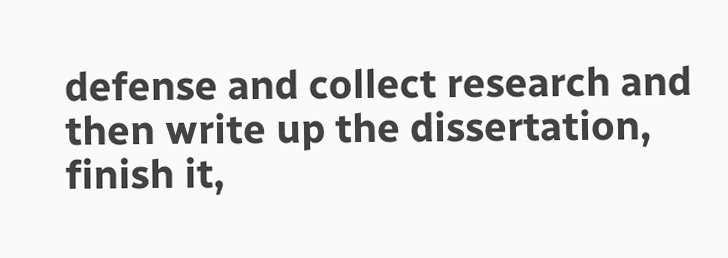defense and collect research and then write up the dissertation, finish it,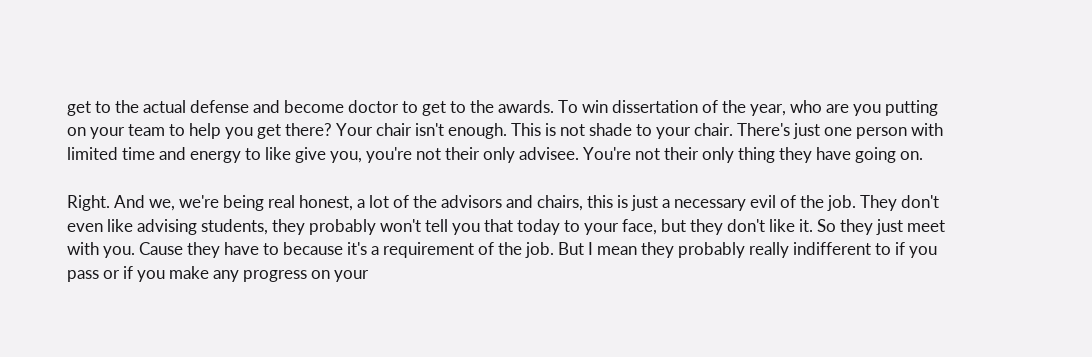get to the actual defense and become doctor to get to the awards. To win dissertation of the year, who are you putting on your team to help you get there? Your chair isn't enough. This is not shade to your chair. There's just one person with limited time and energy to like give you, you're not their only advisee. You're not their only thing they have going on.

Right. And we, we're being real honest, a lot of the advisors and chairs, this is just a necessary evil of the job. They don't even like advising students, they probably won't tell you that today to your face, but they don't like it. So they just meet with you. Cause they have to because it's a requirement of the job. But I mean they probably really indifferent to if you pass or if you make any progress on your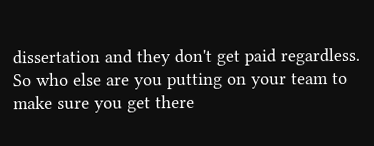dissertation and they don't get paid regardless. So who else are you putting on your team to make sure you get there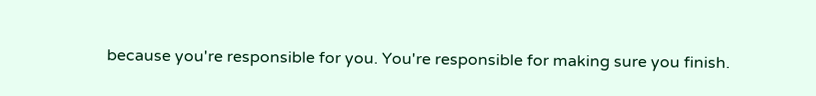because you're responsible for you. You're responsible for making sure you finish.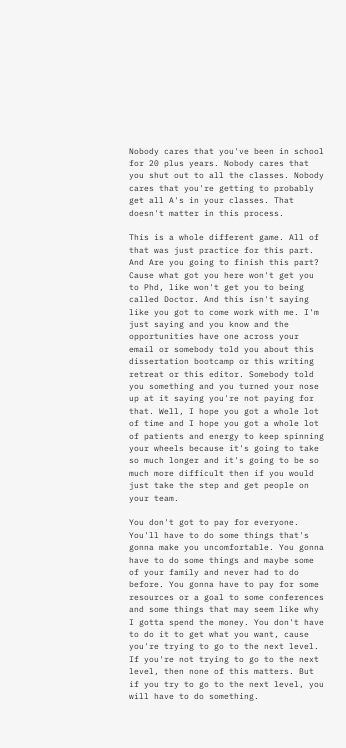Nobody cares that you've been in school for 20 plus years. Nobody cares that you shut out to all the classes. Nobody cares that you're getting to probably get all A's in your classes. That doesn't matter in this process.

This is a whole different game. All of that was just practice for this part. And Are you going to finish this part? Cause what got you here won't get you to Phd, like won't get you to being called Doctor. And this isn't saying like you got to come work with me. I'm just saying and you know and the opportunities have one across your email or somebody told you about this dissertation bootcamp or this writing retreat or this editor. Somebody told you something and you turned your nose up at it saying you're not paying for that. Well, I hope you got a whole lot of time and I hope you got a whole lot of patients and energy to keep spinning your wheels because it's going to take so much longer and it's going to be so much more difficult then if you would just take the step and get people on your team.

You don't got to pay for everyone. You'll have to do some things that's gonna make you uncomfortable. You gonna have to do some things and maybe some of your family and never had to do before. You gonna have to pay for some resources or a goal to some conferences and some things that may seem like why I gotta spend the money. You don't have to do it to get what you want, cause you're trying to go to the next level. If you're not trying to go to the next level, then none of this matters. But if you try to go to the next level, you will have to do something.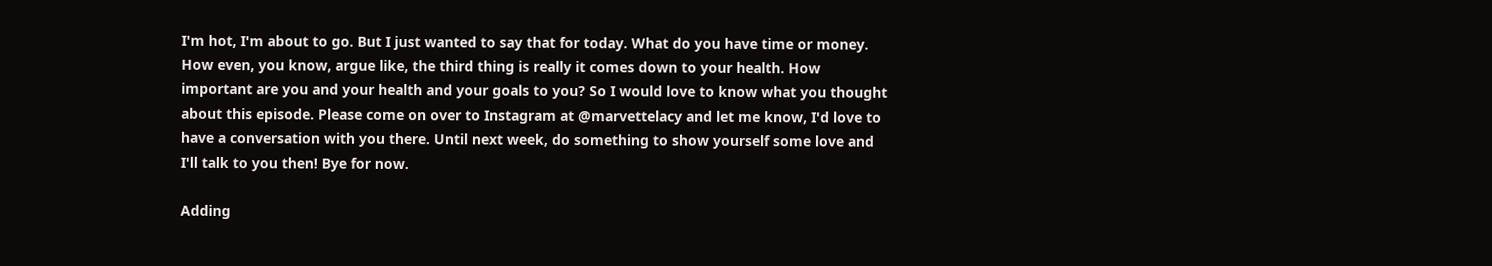I'm hot, I'm about to go. But I just wanted to say that for today. What do you have time or money. How even, you know, argue like, the third thing is really it comes down to your health. How important are you and your health and your goals to you? So I would love to know what you thought about this episode. Please come on over to Instagram at @marvettelacy and let me know, I'd love to have a conversation with you there. Until next week, do something to show yourself some love and I'll talk to you then! Bye for now.

Adding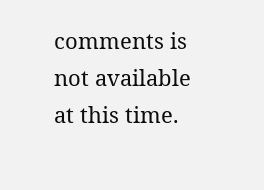comments is not available at this time.